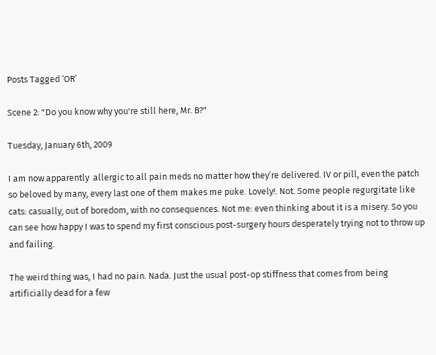Posts Tagged ‘OR’

Scene 2: "Do you know why you're still here, Mr. B?"

Tuesday, January 6th, 2009

I am now apparently  allergic to all pain meds no matter how they’re delivered. IV or pill, even the patch so beloved by many, every last one of them makes me puke. Lovely!. Not. Some people regurgitate like cats: casually, out of boredom, with no consequences. Not me: even thinking about it is a misery. So you can see how happy I was to spend my first conscious post-surgery hours desperately trying not to throw up and failing.

The weird thing was, I had no pain. Nada. Just the usual post-op stiffness that comes from being artificially dead for a few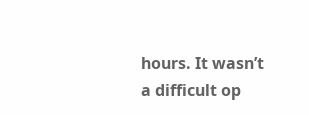hours. It wasn’t a difficult op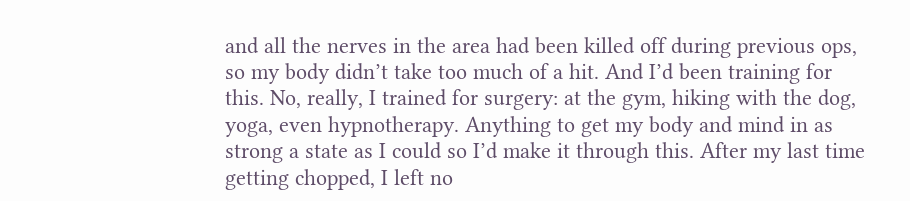and all the nerves in the area had been killed off during previous ops, so my body didn’t take too much of a hit. And I’d been training for this. No, really, I trained for surgery: at the gym, hiking with the dog, yoga, even hypnotherapy. Anything to get my body and mind in as strong a state as I could so I’d make it through this. After my last time getting chopped, I left no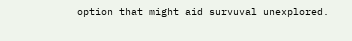option that might aid survuval unexplored.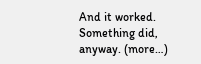And it worked. Something did, anyway. (more…)